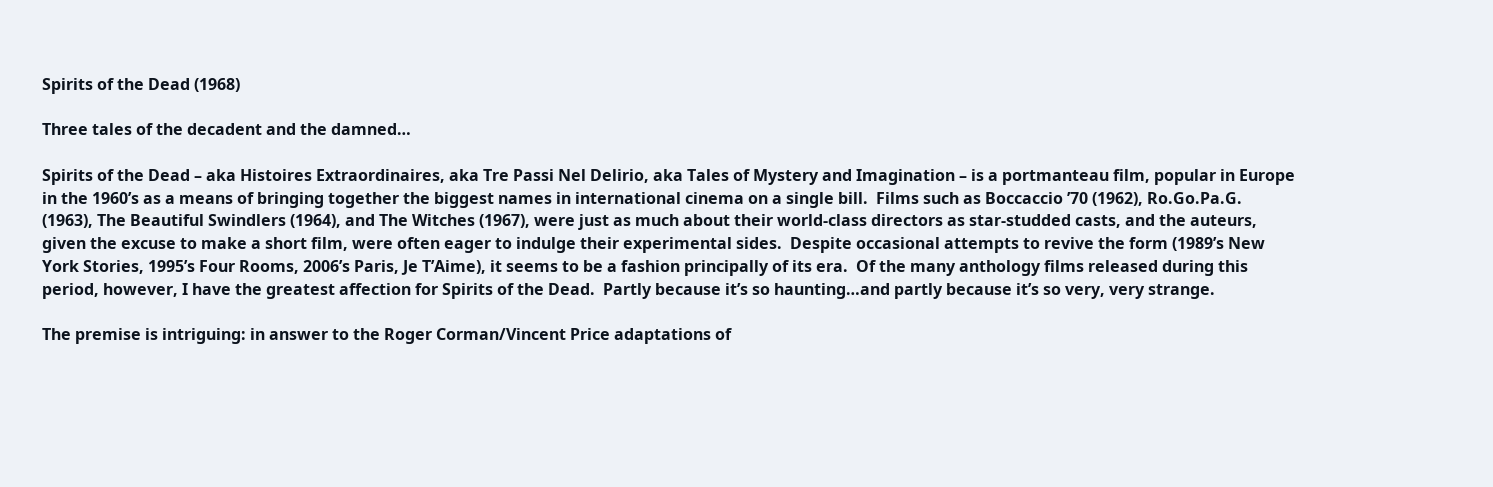Spirits of the Dead (1968)

Three tales of the decadent and the damned…

Spirits of the Dead – aka Histoires Extraordinaires, aka Tre Passi Nel Delirio, aka Tales of Mystery and Imagination – is a portmanteau film, popular in Europe in the 1960’s as a means of bringing together the biggest names in international cinema on a single bill.  Films such as Boccaccio ’70 (1962), Ro.Go.Pa.G. (1963), The Beautiful Swindlers (1964), and The Witches (1967), were just as much about their world-class directors as star-studded casts, and the auteurs, given the excuse to make a short film, were often eager to indulge their experimental sides.  Despite occasional attempts to revive the form (1989’s New York Stories, 1995’s Four Rooms, 2006’s Paris, Je T’Aime), it seems to be a fashion principally of its era.  Of the many anthology films released during this period, however, I have the greatest affection for Spirits of the Dead.  Partly because it’s so haunting…and partly because it’s so very, very strange.

The premise is intriguing: in answer to the Roger Corman/Vincent Price adaptations of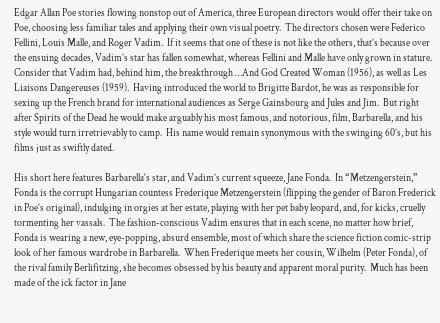Edgar Allan Poe stories flowing nonstop out of America, three European directors would offer their take on Poe, choosing less familiar tales and applying their own visual poetry.  The directors chosen were Federico Fellini, Louis Malle, and Roger Vadim.  If it seems that one of these is not like the others, that’s because over the ensuing decades, Vadim’s star has fallen somewhat, whereas Fellini and Malle have only grown in stature.  Consider that Vadim had, behind him, the breakthrough …And God Created Woman (1956), as well as Les Liaisons Dangereuses (1959).  Having introduced the world to Brigitte Bardot, he was as responsible for sexing up the French brand for international audiences as Serge Gainsbourg and Jules and Jim.  But right after Spirits of the Dead he would make arguably his most famous, and notorious, film, Barbarella, and his style would turn irretrievably to camp.  His name would remain synonymous with the swinging 60’s, but his films just as swiftly dated.

His short here features Barbarella‘s star, and Vadim’s current squeeze, Jane Fonda.  In “Metzengerstein,” Fonda is the corrupt Hungarian countess Frederique Metzengerstein (flipping the gender of Baron Frederick in Poe’s original), indulging in orgies at her estate, playing with her pet baby leopard, and, for kicks, cruelly tormenting her vassals.  The fashion-conscious Vadim ensures that in each scene, no matter how brief, Fonda is wearing a new, eye-popping, absurd ensemble, most of which share the science fiction comic-strip look of her famous wardrobe in Barbarella.  When Frederique meets her cousin, Wilhelm (Peter Fonda), of the rival family Berlifitzing, she becomes obsessed by his beauty and apparent moral purity.  Much has been made of the ick factor in Jane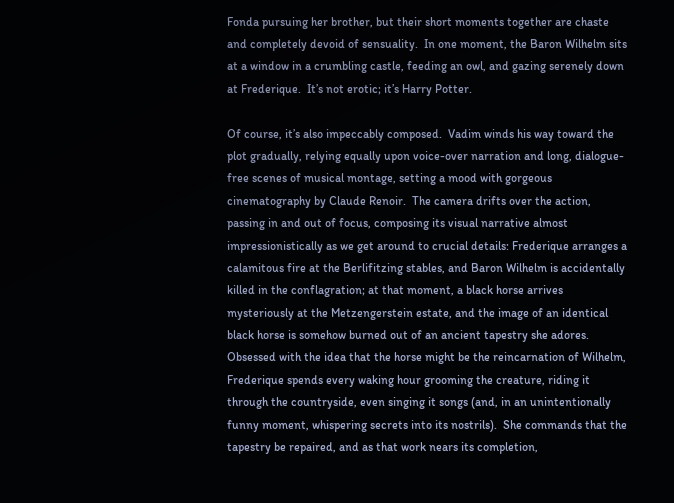Fonda pursuing her brother, but their short moments together are chaste and completely devoid of sensuality.  In one moment, the Baron Wilhelm sits at a window in a crumbling castle, feeding an owl, and gazing serenely down at Frederique.  It’s not erotic; it’s Harry Potter.

Of course, it’s also impeccably composed.  Vadim winds his way toward the plot gradually, relying equally upon voice-over narration and long, dialogue-free scenes of musical montage, setting a mood with gorgeous cinematography by Claude Renoir.  The camera drifts over the action, passing in and out of focus, composing its visual narrative almost impressionistically as we get around to crucial details: Frederique arranges a calamitous fire at the Berlifitzing stables, and Baron Wilhelm is accidentally killed in the conflagration; at that moment, a black horse arrives mysteriously at the Metzengerstein estate, and the image of an identical black horse is somehow burned out of an ancient tapestry she adores.  Obsessed with the idea that the horse might be the reincarnation of Wilhelm, Frederique spends every waking hour grooming the creature, riding it through the countryside, even singing it songs (and, in an unintentionally funny moment, whispering secrets into its nostrils).  She commands that the tapestry be repaired, and as that work nears its completion,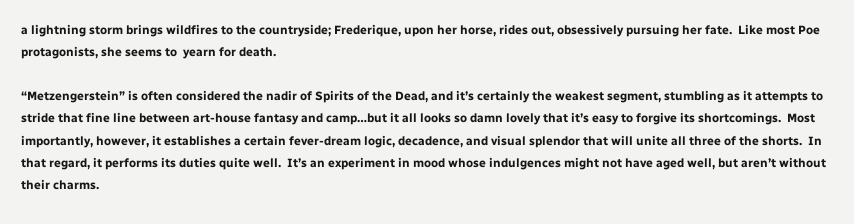a lightning storm brings wildfires to the countryside; Frederique, upon her horse, rides out, obsessively pursuing her fate.  Like most Poe protagonists, she seems to  yearn for death.

“Metzengerstein” is often considered the nadir of Spirits of the Dead, and it’s certainly the weakest segment, stumbling as it attempts to stride that fine line between art-house fantasy and camp…but it all looks so damn lovely that it’s easy to forgive its shortcomings.  Most importantly, however, it establishes a certain fever-dream logic, decadence, and visual splendor that will unite all three of the shorts.  In that regard, it performs its duties quite well.  It’s an experiment in mood whose indulgences might not have aged well, but aren’t without their charms.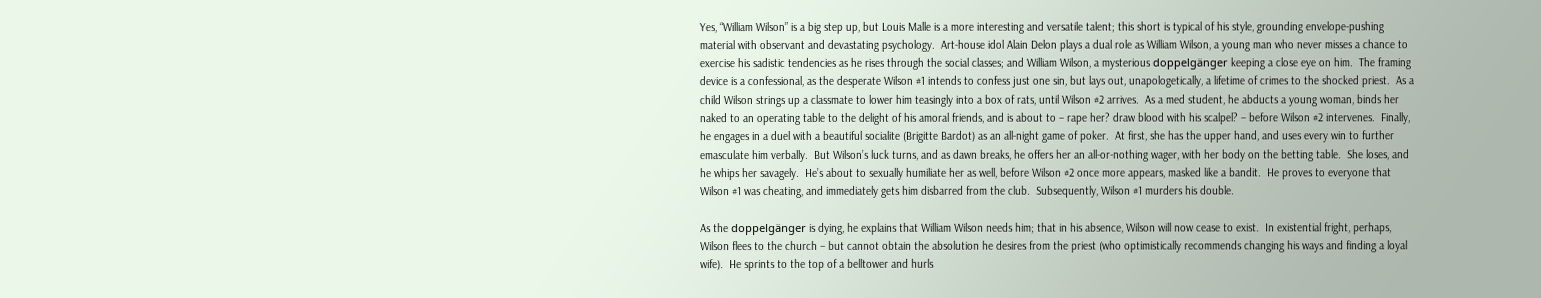Yes, “William Wilson” is a big step up, but Louis Malle is a more interesting and versatile talent; this short is typical of his style, grounding envelope-pushing material with observant and devastating psychology.  Art-house idol Alain Delon plays a dual role as William Wilson, a young man who never misses a chance to exercise his sadistic tendencies as he rises through the social classes; and William Wilson, a mysterious doppelgänger keeping a close eye on him.  The framing device is a confessional, as the desperate Wilson #1 intends to confess just one sin, but lays out, unapologetically, a lifetime of crimes to the shocked priest.  As a child Wilson strings up a classmate to lower him teasingly into a box of rats, until Wilson #2 arrives.  As a med student, he abducts a young woman, binds her naked to an operating table to the delight of his amoral friends, and is about to – rape her? draw blood with his scalpel? – before Wilson #2 intervenes.  Finally, he engages in a duel with a beautiful socialite (Brigitte Bardot) as an all-night game of poker.  At first, she has the upper hand, and uses every win to further emasculate him verbally.  But Wilson’s luck turns, and as dawn breaks, he offers her an all-or-nothing wager, with her body on the betting table.  She loses, and he whips her savagely.  He’s about to sexually humiliate her as well, before Wilson #2 once more appears, masked like a bandit.  He proves to everyone that Wilson #1 was cheating, and immediately gets him disbarred from the club.  Subsequently, Wilson #1 murders his double.

As the doppelgänger is dying, he explains that William Wilson needs him; that in his absence, Wilson will now cease to exist.  In existential fright, perhaps, Wilson flees to the church – but cannot obtain the absolution he desires from the priest (who optimistically recommends changing his ways and finding a loyal wife).  He sprints to the top of a belltower and hurls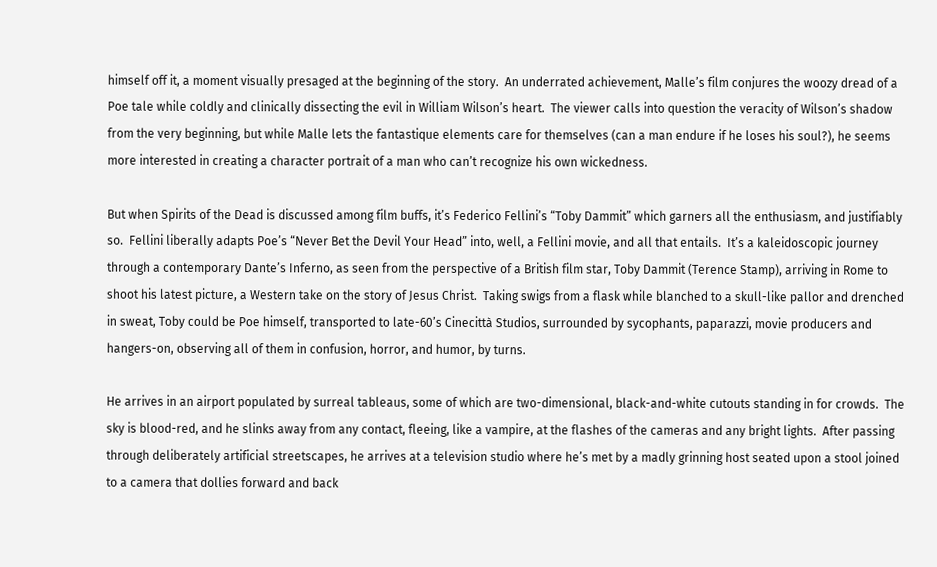himself off it, a moment visually presaged at the beginning of the story.  An underrated achievement, Malle’s film conjures the woozy dread of a Poe tale while coldly and clinically dissecting the evil in William Wilson’s heart.  The viewer calls into question the veracity of Wilson’s shadow from the very beginning, but while Malle lets the fantastique elements care for themselves (can a man endure if he loses his soul?), he seems more interested in creating a character portrait of a man who can’t recognize his own wickedness.

But when Spirits of the Dead is discussed among film buffs, it’s Federico Fellini’s “Toby Dammit” which garners all the enthusiasm, and justifiably so.  Fellini liberally adapts Poe’s “Never Bet the Devil Your Head” into, well, a Fellini movie, and all that entails.  It’s a kaleidoscopic journey through a contemporary Dante’s Inferno, as seen from the perspective of a British film star, Toby Dammit (Terence Stamp), arriving in Rome to shoot his latest picture, a Western take on the story of Jesus Christ.  Taking swigs from a flask while blanched to a skull-like pallor and drenched in sweat, Toby could be Poe himself, transported to late-60’s Cinecittà Studios, surrounded by sycophants, paparazzi, movie producers and hangers-on, observing all of them in confusion, horror, and humor, by turns.

He arrives in an airport populated by surreal tableaus, some of which are two-dimensional, black-and-white cutouts standing in for crowds.  The sky is blood-red, and he slinks away from any contact, fleeing, like a vampire, at the flashes of the cameras and any bright lights.  After passing through deliberately artificial streetscapes, he arrives at a television studio where he’s met by a madly grinning host seated upon a stool joined to a camera that dollies forward and back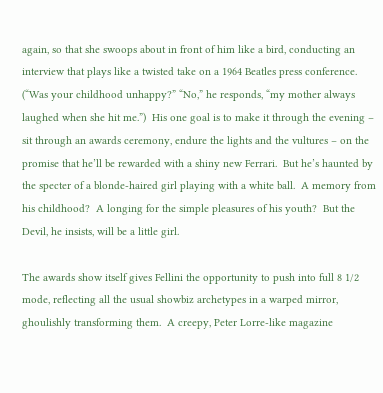again, so that she swoops about in front of him like a bird, conducting an interview that plays like a twisted take on a 1964 Beatles press conference. (“Was your childhood unhappy?” “No,” he responds, “my mother always laughed when she hit me.”)  His one goal is to make it through the evening – sit through an awards ceremony, endure the lights and the vultures – on the promise that he’ll be rewarded with a shiny new Ferrari.  But he’s haunted by the specter of a blonde-haired girl playing with a white ball.  A memory from his childhood?  A longing for the simple pleasures of his youth?  But the Devil, he insists, will be a little girl.

The awards show itself gives Fellini the opportunity to push into full 8 1/2 mode, reflecting all the usual showbiz archetypes in a warped mirror, ghoulishly transforming them.  A creepy, Peter Lorre-like magazine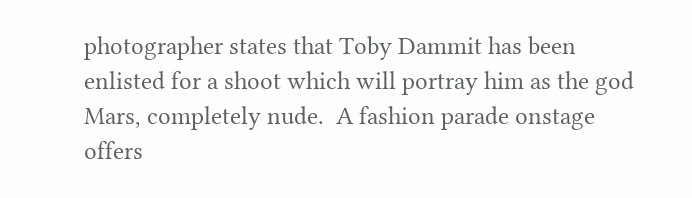photographer states that Toby Dammit has been enlisted for a shoot which will portray him as the god Mars, completely nude.  A fashion parade onstage offers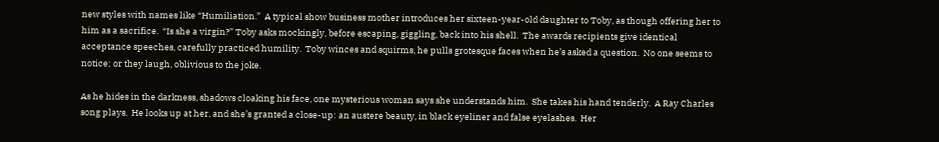new styles with names like “Humiliation.”  A typical show business mother introduces her sixteen-year-old daughter to Toby, as though offering her to him as a sacrifice.  “Is she a virgin?” Toby asks mockingly, before escaping, giggling, back into his shell.  The awards recipients give identical acceptance speeches, carefully practiced humility.  Toby winces and squirms, he pulls grotesque faces when he’s asked a question.  No one seems to notice; or they laugh, oblivious to the joke.

As he hides in the darkness, shadows cloaking his face, one mysterious woman says she understands him.  She takes his hand tenderly.  A Ray Charles song plays.  He looks up at her, and she’s granted a close-up: an austere beauty, in black eyeliner and false eyelashes.  Her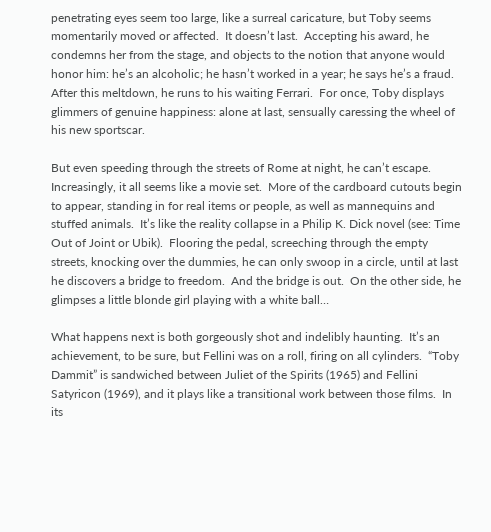penetrating eyes seem too large, like a surreal caricature, but Toby seems momentarily moved or affected.  It doesn’t last.  Accepting his award, he condemns her from the stage, and objects to the notion that anyone would honor him: he’s an alcoholic; he hasn’t worked in a year; he says he’s a fraud.  After this meltdown, he runs to his waiting Ferrari.  For once, Toby displays glimmers of genuine happiness: alone at last, sensually caressing the wheel of his new sportscar.

But even speeding through the streets of Rome at night, he can’t escape.  Increasingly, it all seems like a movie set.  More of the cardboard cutouts begin to appear, standing in for real items or people, as well as mannequins and stuffed animals.  It’s like the reality collapse in a Philip K. Dick novel (see: Time Out of Joint or Ubik).  Flooring the pedal, screeching through the empty streets, knocking over the dummies, he can only swoop in a circle, until at last he discovers a bridge to freedom.  And the bridge is out.  On the other side, he glimpses a little blonde girl playing with a white ball…

What happens next is both gorgeously shot and indelibly haunting.  It’s an achievement, to be sure, but Fellini was on a roll, firing on all cylinders.  “Toby Dammit” is sandwiched between Juliet of the Spirits (1965) and Fellini Satyricon (1969), and it plays like a transitional work between those films.  In its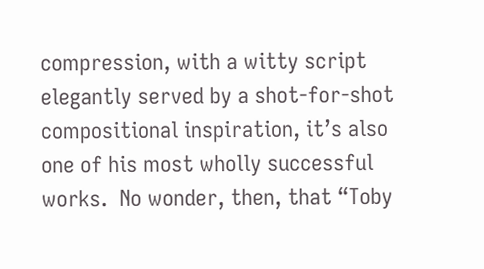compression, with a witty script elegantly served by a shot-for-shot compositional inspiration, it’s also one of his most wholly successful works.  No wonder, then, that “Toby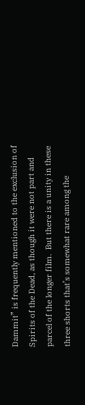Dammit” is frequently mentioned to the exclusion of Spirits of the Dead, as though it were not part and parcel of the longer film.  But there is a unity in these three shorts that’s somewhat rare among the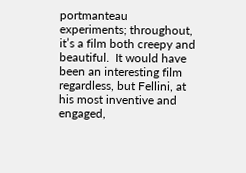portmanteau experiments; throughout, it’s a film both creepy and beautiful.  It would have been an interesting film regardless, but Fellini, at his most inventive and engaged,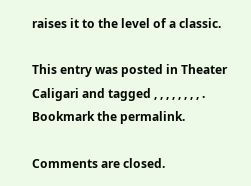raises it to the level of a classic.

This entry was posted in Theater Caligari and tagged , , , , , , , , . Bookmark the permalink.

Comments are closed.